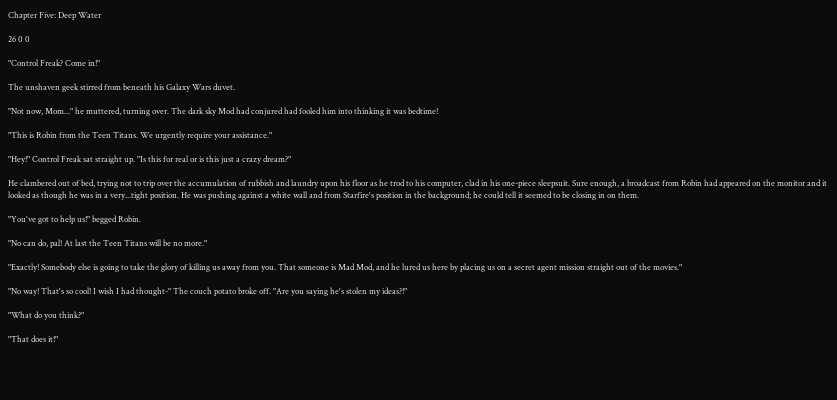Chapter Five: Deep Water

26 0 0

"Control Freak? Come in!"

The unshaven geek stirred from beneath his Galaxy Wars duvet.

"Not now, Mom..." he muttered, turning over. The dark sky Mod had conjured had fooled him into thinking it was bedtime!

"This is Robin from the Teen Titans. We urgently require your assistance."

"Hey!" Control Freak sat straight up. "Is this for real or is this just a crazy dream?"

He clambered out of bed, trying not to trip over the accumulation of rubbish and laundry upon his floor as he trod to his computer, clad in his one-piece sleepsuit. Sure enough, a broadcast from Robin had appeared on the monitor and it looked as though he was in a very...tight position. He was pushing against a white wall and from Starfire's position in the background; he could tell it seemed to be closing in on them.

"You've got to help us!" begged Robin.

"No can do, pal! At last the Teen Titans will be no more."

"Exactly! Somebody else is going to take the glory of killing us away from you. That someone is Mad Mod, and he lured us here by placing us on a secret agent mission straight out of the movies."

"No way! That's so cool! I wish I had thought-" The couch potato broke off. "Are you saying he's stolen my ideas?!"

"What do you think?"

"That does it!"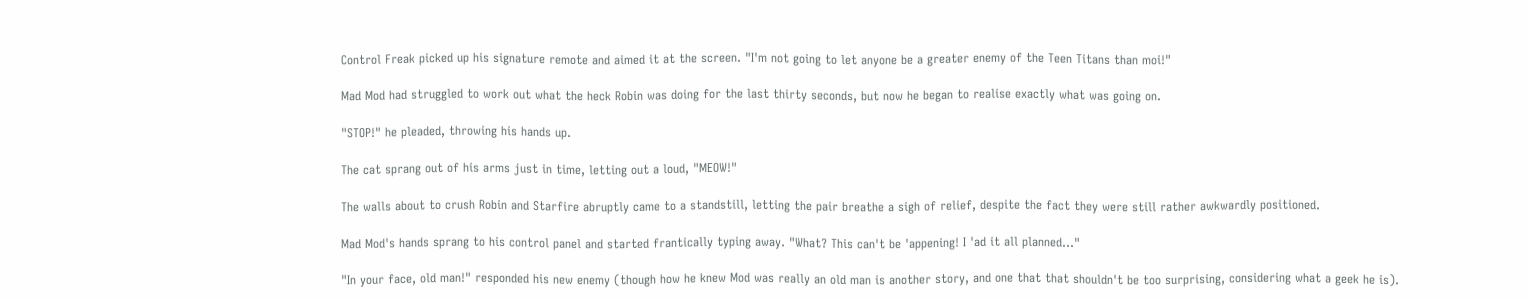Control Freak picked up his signature remote and aimed it at the screen. "I'm not going to let anyone be a greater enemy of the Teen Titans than moi!"

Mad Mod had struggled to work out what the heck Robin was doing for the last thirty seconds, but now he began to realise exactly what was going on.

"STOP!" he pleaded, throwing his hands up.

The cat sprang out of his arms just in time, letting out a loud, "MEOW!"

The walls about to crush Robin and Starfire abruptly came to a standstill, letting the pair breathe a sigh of relief, despite the fact they were still rather awkwardly positioned.

Mad Mod's hands sprang to his control panel and started frantically typing away. "What? This can't be 'appening! I 'ad it all planned..."

"In your face, old man!" responded his new enemy (though how he knew Mod was really an old man is another story, and one that that shouldn't be too surprising, considering what a geek he is).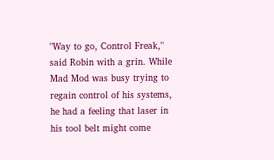"Way to go, Control Freak," said Robin with a grin. While Mad Mod was busy trying to regain control of his systems, he had a feeling that laser in his tool belt might come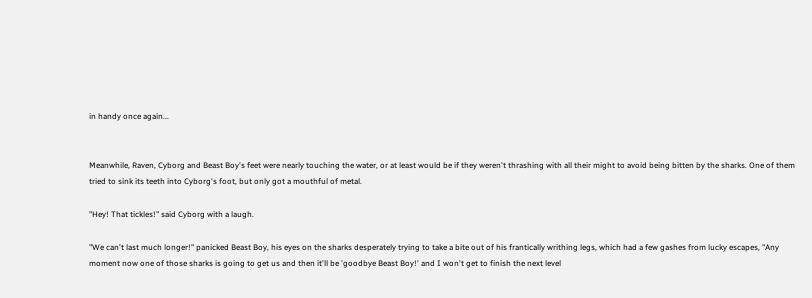in handy once again...


Meanwhile, Raven, Cyborg and Beast Boy's feet were nearly touching the water, or at least would be if they weren't thrashing with all their might to avoid being bitten by the sharks. One of them tried to sink its teeth into Cyborg's foot, but only got a mouthful of metal.

"Hey! That tickles!" said Cyborg with a laugh.

"We can't last much longer!" panicked Beast Boy, his eyes on the sharks desperately trying to take a bite out of his frantically writhing legs, which had a few gashes from lucky escapes, "Any moment now one of those sharks is going to get us and then it'll be 'goodbye Beast Boy!' and I won't get to finish the next level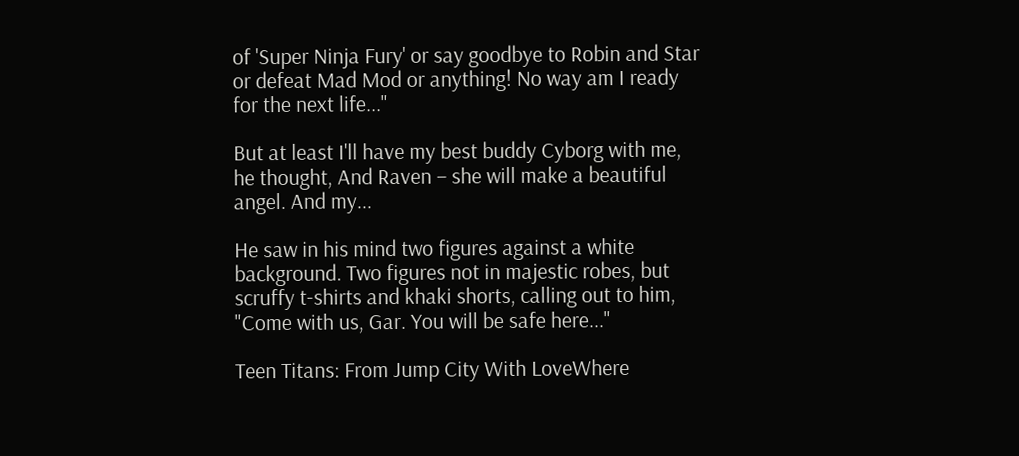of 'Super Ninja Fury' or say goodbye to Robin and Star or defeat Mad Mod or anything! No way am I ready for the next life..."

But at least I'll have my best buddy Cyborg with me, he thought, And Raven – she will make a beautiful angel. And my...

He saw in his mind two figures against a white background. Two figures not in majestic robes, but scruffy t-shirts and khaki shorts, calling out to him, "Come with us, Gar. You will be safe here..."

Teen Titans: From Jump City With LoveWhere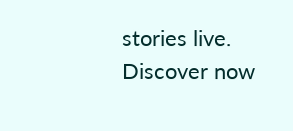stories live. Discover now